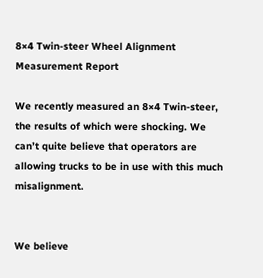8×4 Twin-steer Wheel Alignment Measurement Report

We recently measured an 8×4 Twin-steer, the results of which were shocking. We can’t quite believe that operators are allowing trucks to be in use with this much misalignment.


We believe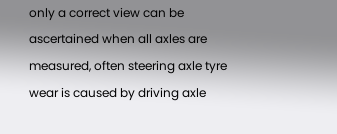only a correct view can be ascertained when all axles are measured, often steering axle tyre wear is caused by driving axle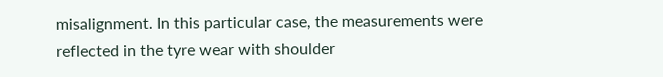misalignment. In this particular case, the measurements were reflected in the tyre wear with shoulder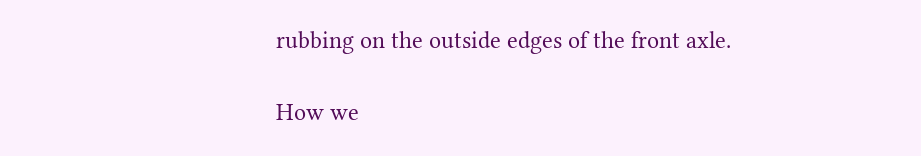rubbing on the outside edges of the front axle.

How we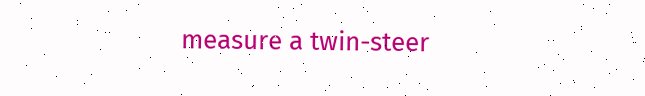measure a twin-steer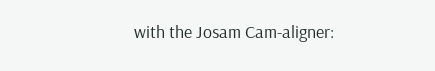with the Josam Cam-aligner: